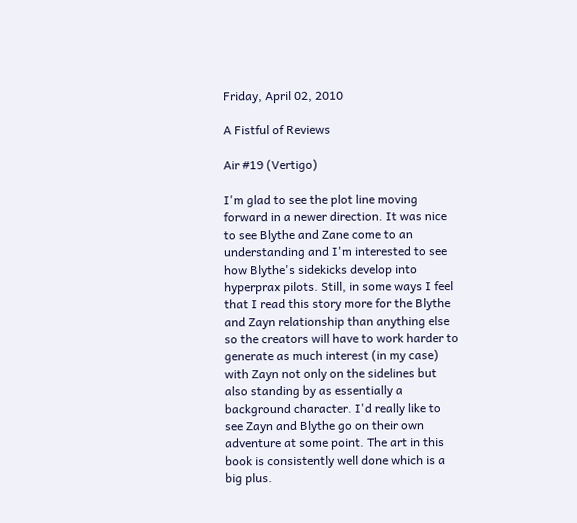Friday, April 02, 2010

A Fistful of Reviews

Air #19 (Vertigo)

I'm glad to see the plot line moving forward in a newer direction. It was nice to see Blythe and Zane come to an understanding and I'm interested to see how Blythe's sidekicks develop into hyperprax pilots. Still, in some ways I feel that I read this story more for the Blythe and Zayn relationship than anything else so the creators will have to work harder to generate as much interest (in my case) with Zayn not only on the sidelines but also standing by as essentially a background character. I'd really like to see Zayn and Blythe go on their own adventure at some point. The art in this book is consistently well done which is a big plus.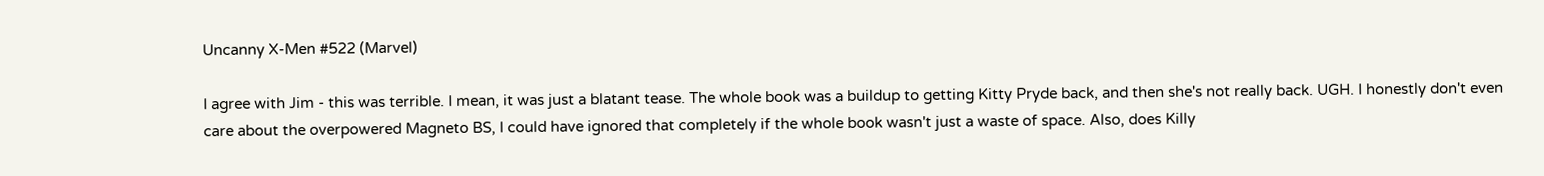Uncanny X-Men #522 (Marvel)

I agree with Jim - this was terrible. I mean, it was just a blatant tease. The whole book was a buildup to getting Kitty Pryde back, and then she's not really back. UGH. I honestly don't even care about the overpowered Magneto BS, I could have ignored that completely if the whole book wasn't just a waste of space. Also, does Killy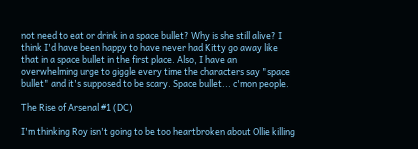not need to eat or drink in a space bullet? Why is she still alive? I think I'd have been happy to have never had Kitty go away like that in a space bullet in the first place. Also, I have an overwhelming urge to giggle every time the characters say "space bullet" and it's supposed to be scary. Space bullet... c'mon people.

The Rise of Arsenal #1 (DC)

I'm thinking Roy isn't going to be too heartbroken about Ollie killing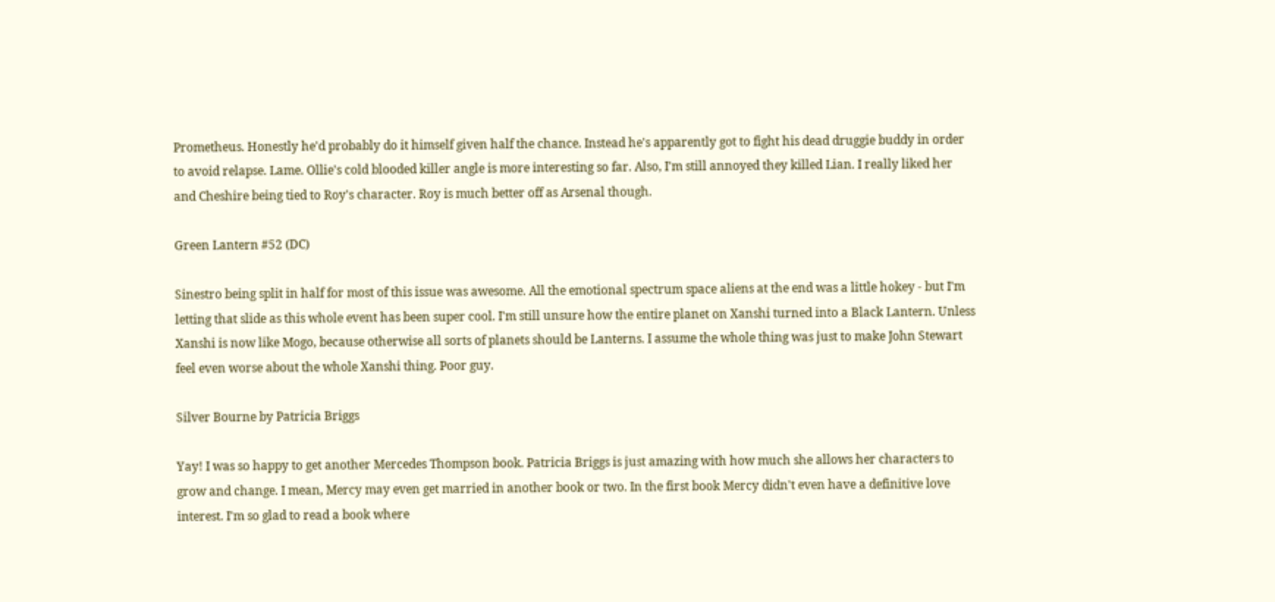Prometheus. Honestly he'd probably do it himself given half the chance. Instead he's apparently got to fight his dead druggie buddy in order to avoid relapse. Lame. Ollie's cold blooded killer angle is more interesting so far. Also, I'm still annoyed they killed Lian. I really liked her and Cheshire being tied to Roy's character. Roy is much better off as Arsenal though.

Green Lantern #52 (DC)

Sinestro being split in half for most of this issue was awesome. All the emotional spectrum space aliens at the end was a little hokey - but I'm letting that slide as this whole event has been super cool. I'm still unsure how the entire planet on Xanshi turned into a Black Lantern. Unless Xanshi is now like Mogo, because otherwise all sorts of planets should be Lanterns. I assume the whole thing was just to make John Stewart feel even worse about the whole Xanshi thing. Poor guy.

Silver Bourne by Patricia Briggs

Yay! I was so happy to get another Mercedes Thompson book. Patricia Briggs is just amazing with how much she allows her characters to grow and change. I mean, Mercy may even get married in another book or two. In the first book Mercy didn't even have a definitive love interest. I'm so glad to read a book where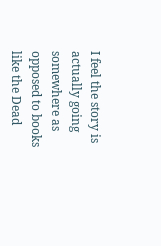I feel the story is actually going somewhere as opposed to books like the Dead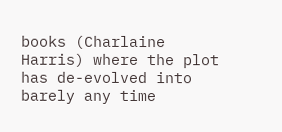books (Charlaine Harris) where the plot has de-evolved into barely any time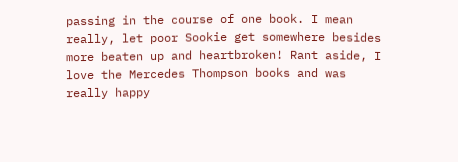passing in the course of one book. I mean really, let poor Sookie get somewhere besides more beaten up and heartbroken! Rant aside, I love the Mercedes Thompson books and was really happy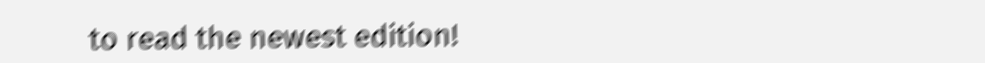to read the newest edition!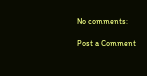No comments:

Post a Comment